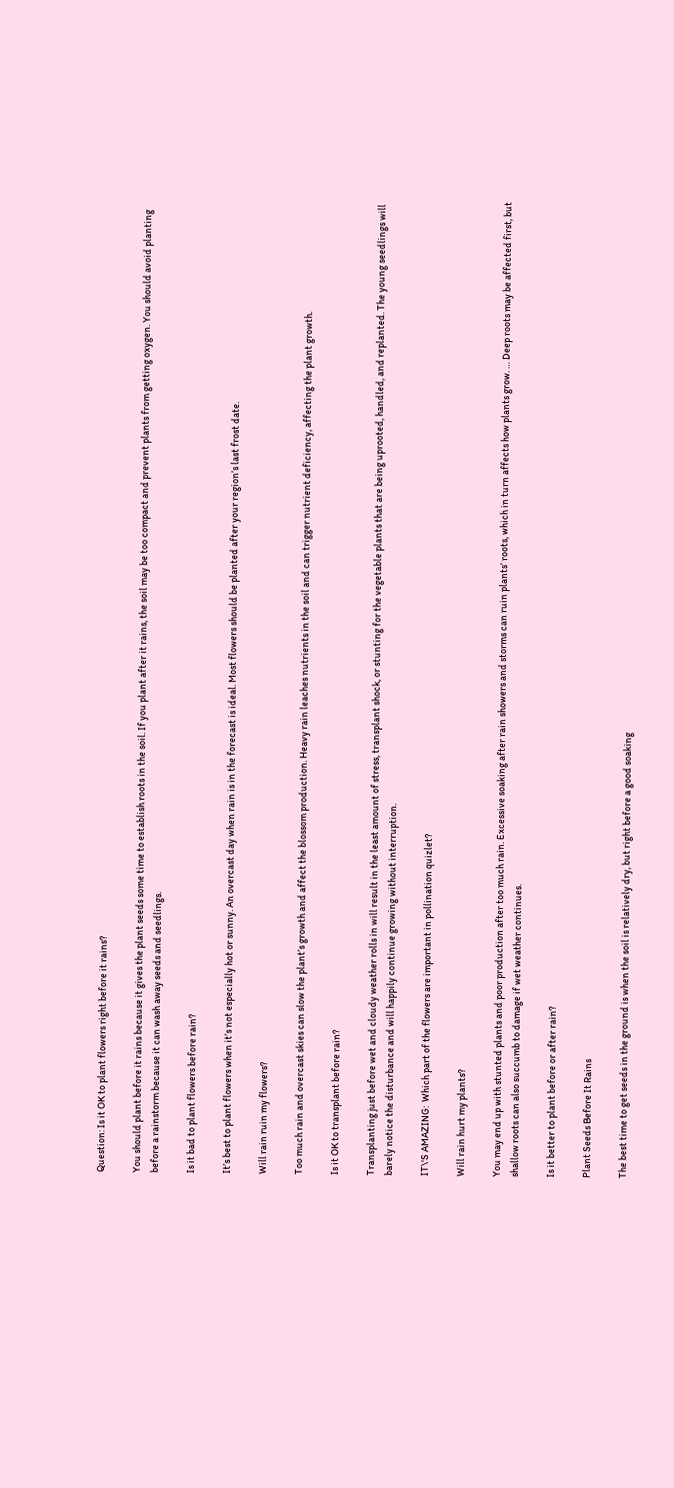Question: Is it OK to plant flowers right before it rains?

You should plant before it rains because it gives the plant seeds some time to establish roots in the soil. If you plant after it rains, the soil may be too compact and prevent plants from getting oxygen. You should avoid planting before a rainstorm because it can wash away seeds and seedlings.

Is it bad to plant flowers before rain?

It’s best to plant flowers when it’s not especially hot or sunny. An overcast day when rain is in the forecast is ideal. Most flowers should be planted after your region’s last frost date.

Will rain ruin my flowers?

Too much rain and overcast skies can slow the plant’s growth and affect the blossom production. Heavy rain leaches nutrients in the soil and can trigger nutrient deficiency, affecting the plant growth.

Is it OK to transplant before rain?

Transplanting just before wet and cloudy weather rolls in will result in the least amount of stress, transplant shock, or stunting for the vegetable plants that are being uprooted, handled, and replanted. The young seedlings will barely notice the disturbance and will happily continue growing without interruption.

IT\'S AMAZING:  Which part of the flowers are important in pollination quizlet?

Will rain hurt my plants?

You may end up with stunted plants and poor production after too much rain. Excessive soaking after rain showers and storms can ruin plants’ roots, which in turn affects how plants grow. … Deep roots may be affected first, but shallow roots can also succumb to damage if wet weather continues.

Is it better to plant before or after rain?

Plant Seeds Before It Rains

The best time to get seeds in the ground is when the soil is relatively dry, but right before a good soaking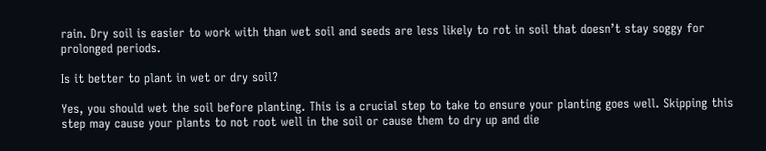rain. Dry soil is easier to work with than wet soil and seeds are less likely to rot in soil that doesn’t stay soggy for prolonged periods.

Is it better to plant in wet or dry soil?

Yes, you should wet the soil before planting. This is a crucial step to take to ensure your planting goes well. Skipping this step may cause your plants to not root well in the soil or cause them to dry up and die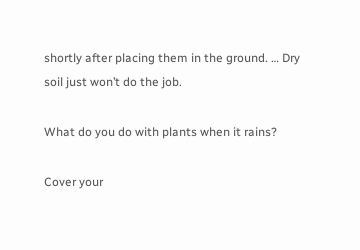shortly after placing them in the ground. … Dry soil just won’t do the job.

What do you do with plants when it rains?

Cover your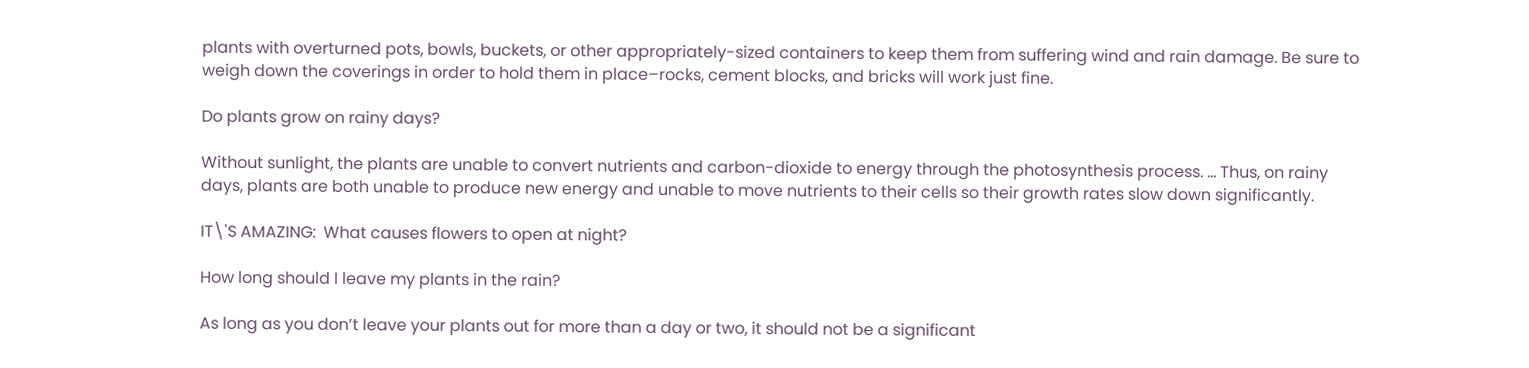plants with overturned pots, bowls, buckets, or other appropriately-sized containers to keep them from suffering wind and rain damage. Be sure to weigh down the coverings in order to hold them in place–rocks, cement blocks, and bricks will work just fine.

Do plants grow on rainy days?

Without sunlight, the plants are unable to convert nutrients and carbon-dioxide to energy through the photosynthesis process. … Thus, on rainy days, plants are both unable to produce new energy and unable to move nutrients to their cells so their growth rates slow down significantly.

IT\'S AMAZING:  What causes flowers to open at night?

How long should I leave my plants in the rain?

As long as you don’t leave your plants out for more than a day or two, it should not be a significant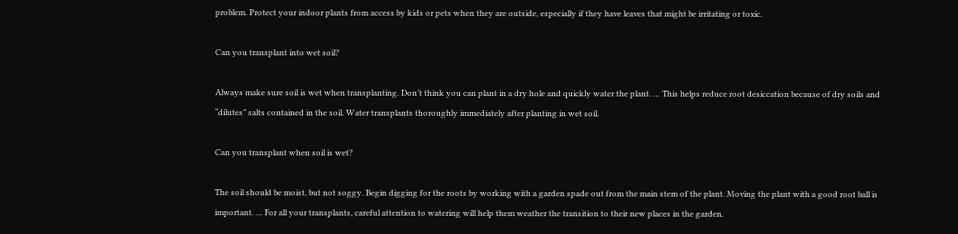problem. Protect your indoor plants from access by kids or pets when they are outside, especially if they have leaves that might be irritating or toxic.

Can you transplant into wet soil?

Always make sure soil is wet when transplanting. Don’t think you can plant in a dry hole and quickly water the plant. … This helps reduce root desiccation because of dry soils and “dilutes” salts contained in the soil. Water transplants thoroughly immediately after planting in wet soil.

Can you transplant when soil is wet?

The soil should be moist, but not soggy. Begin digging for the roots by working with a garden spade out from the main stem of the plant. Moving the plant with a good root ball is important. … For all your transplants, careful attention to watering will help them weather the transition to their new places in the garden.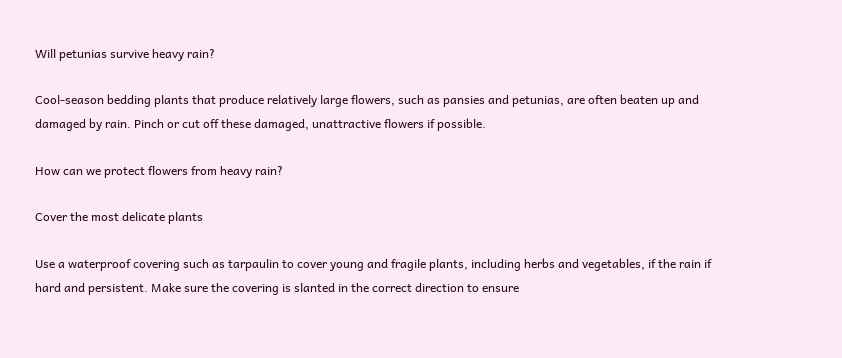Will petunias survive heavy rain?

Cool-season bedding plants that produce relatively large flowers, such as pansies and petunias, are often beaten up and damaged by rain. Pinch or cut off these damaged, unattractive flowers if possible.

How can we protect flowers from heavy rain?

Cover the most delicate plants

Use a waterproof covering such as tarpaulin to cover young and fragile plants, including herbs and vegetables, if the rain if hard and persistent. Make sure the covering is slanted in the correct direction to ensure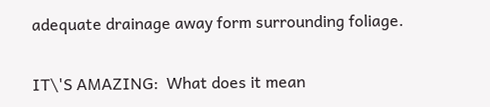adequate drainage away form surrounding foliage.

IT\'S AMAZING:  What does it mean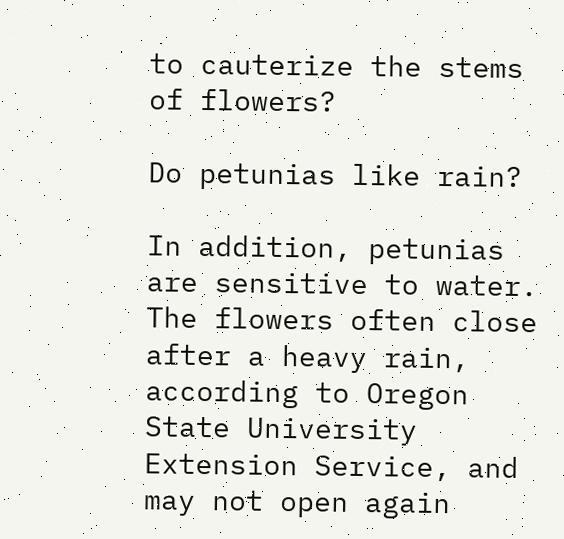to cauterize the stems of flowers?

Do petunias like rain?

In addition, petunias are sensitive to water. The flowers often close after a heavy rain, according to Oregon State University Extension Service, and may not open again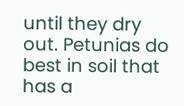until they dry out. Petunias do best in soil that has a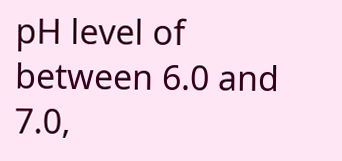pH level of between 6.0 and 7.0,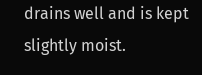drains well and is kept slightly moist.